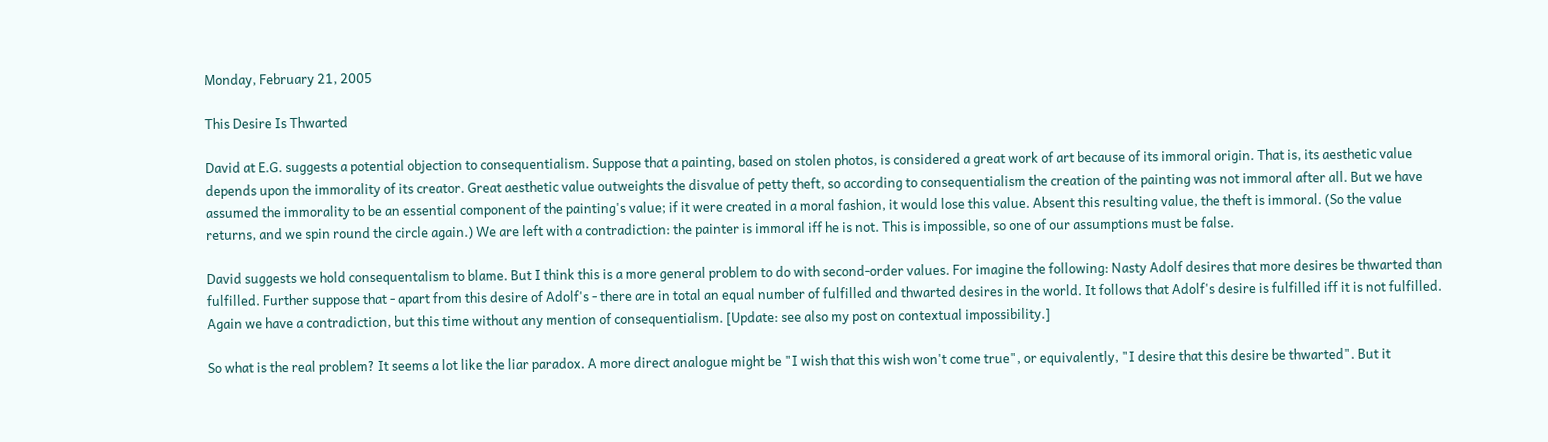Monday, February 21, 2005

This Desire Is Thwarted

David at E.G. suggests a potential objection to consequentialism. Suppose that a painting, based on stolen photos, is considered a great work of art because of its immoral origin. That is, its aesthetic value depends upon the immorality of its creator. Great aesthetic value outweights the disvalue of petty theft, so according to consequentialism the creation of the painting was not immoral after all. But we have assumed the immorality to be an essential component of the painting's value; if it were created in a moral fashion, it would lose this value. Absent this resulting value, the theft is immoral. (So the value returns, and we spin round the circle again.) We are left with a contradiction: the painter is immoral iff he is not. This is impossible, so one of our assumptions must be false.

David suggests we hold consequentalism to blame. But I think this is a more general problem to do with second-order values. For imagine the following: Nasty Adolf desires that more desires be thwarted than fulfilled. Further suppose that - apart from this desire of Adolf's - there are in total an equal number of fulfilled and thwarted desires in the world. It follows that Adolf's desire is fulfilled iff it is not fulfilled. Again we have a contradiction, but this time without any mention of consequentialism. [Update: see also my post on contextual impossibility.]

So what is the real problem? It seems a lot like the liar paradox. A more direct analogue might be "I wish that this wish won't come true", or equivalently, "I desire that this desire be thwarted". But it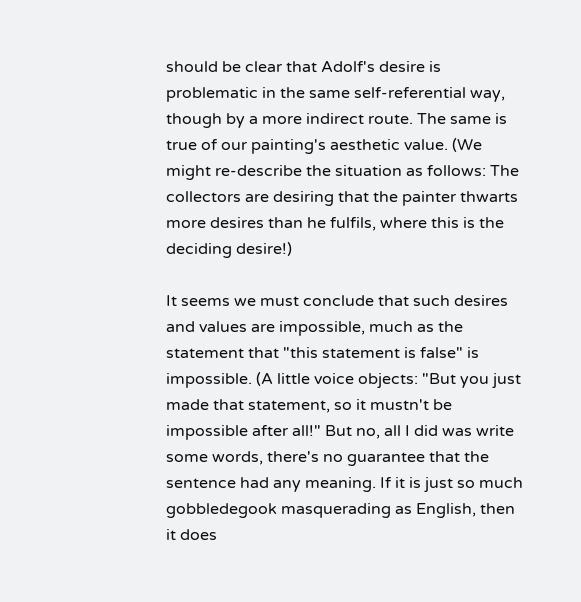should be clear that Adolf's desire is problematic in the same self-referential way, though by a more indirect route. The same is true of our painting's aesthetic value. (We might re-describe the situation as follows: The collectors are desiring that the painter thwarts more desires than he fulfils, where this is the deciding desire!)

It seems we must conclude that such desires and values are impossible, much as the statement that "this statement is false" is impossible. (A little voice objects: "But you just made that statement, so it mustn't be impossible after all!" But no, all I did was write some words, there's no guarantee that the sentence had any meaning. If it is just so much gobbledegook masquerading as English, then it does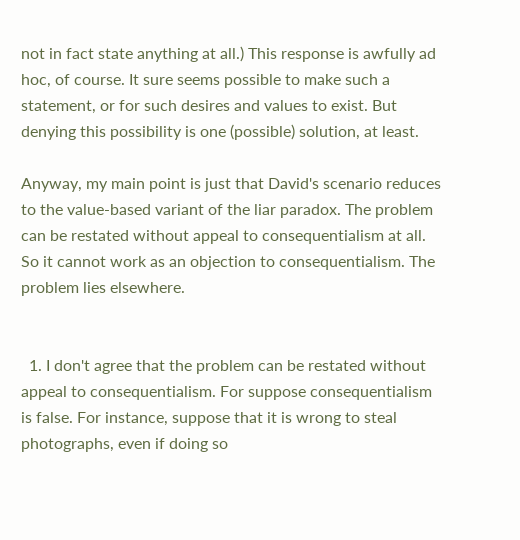not in fact state anything at all.) This response is awfully ad hoc, of course. It sure seems possible to make such a statement, or for such desires and values to exist. But denying this possibility is one (possible) solution, at least.

Anyway, my main point is just that David's scenario reduces to the value-based variant of the liar paradox. The problem can be restated without appeal to consequentialism at all. So it cannot work as an objection to consequentialism. The problem lies elsewhere.


  1. I don't agree that the problem can be restated without appeal to consequentialism. For suppose consequentialism is false. For instance, suppose that it is wrong to steal photographs, even if doing so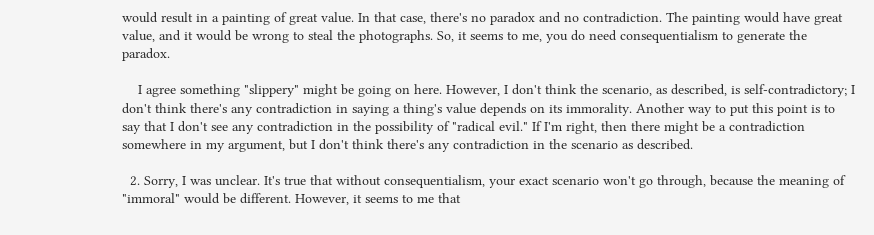would result in a painting of great value. In that case, there's no paradox and no contradiction. The painting would have great value, and it would be wrong to steal the photographs. So, it seems to me, you do need consequentialism to generate the paradox.

    I agree something "slippery" might be going on here. However, I don't think the scenario, as described, is self-contradictory; I don't think there's any contradiction in saying a thing's value depends on its immorality. Another way to put this point is to say that I don't see any contradiction in the possibility of "radical evil." If I'm right, then there might be a contradiction somewhere in my argument, but I don't think there's any contradiction in the scenario as described.

  2. Sorry, I was unclear. It's true that without consequentialism, your exact scenario won't go through, because the meaning of "immoral" would be different. However, it seems to me that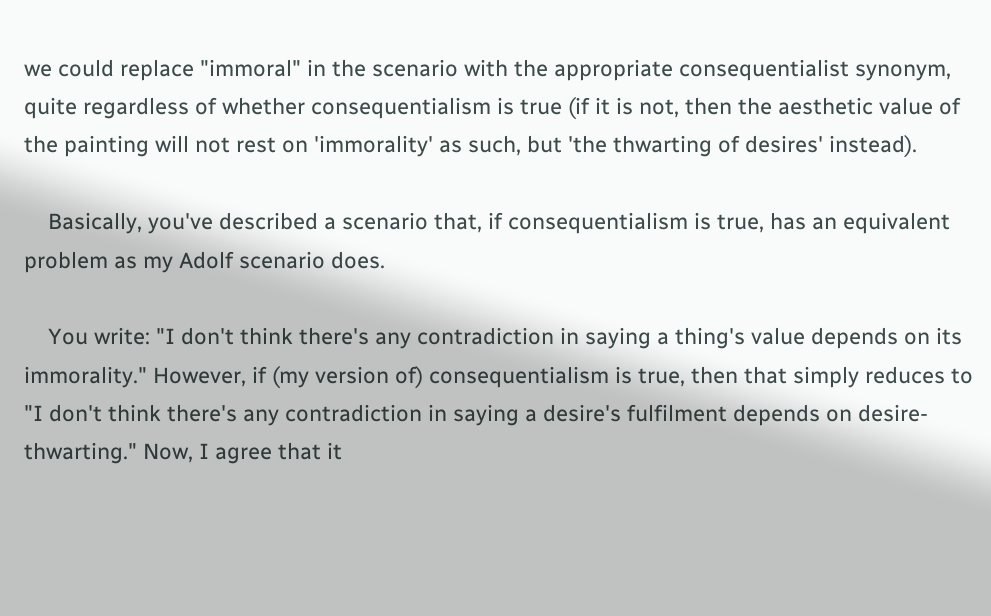we could replace "immoral" in the scenario with the appropriate consequentialist synonym, quite regardless of whether consequentialism is true (if it is not, then the aesthetic value of the painting will not rest on 'immorality' as such, but 'the thwarting of desires' instead).

    Basically, you've described a scenario that, if consequentialism is true, has an equivalent problem as my Adolf scenario does.

    You write: "I don't think there's any contradiction in saying a thing's value depends on its immorality." However, if (my version of) consequentialism is true, then that simply reduces to "I don't think there's any contradiction in saying a desire's fulfilment depends on desire-thwarting." Now, I agree that it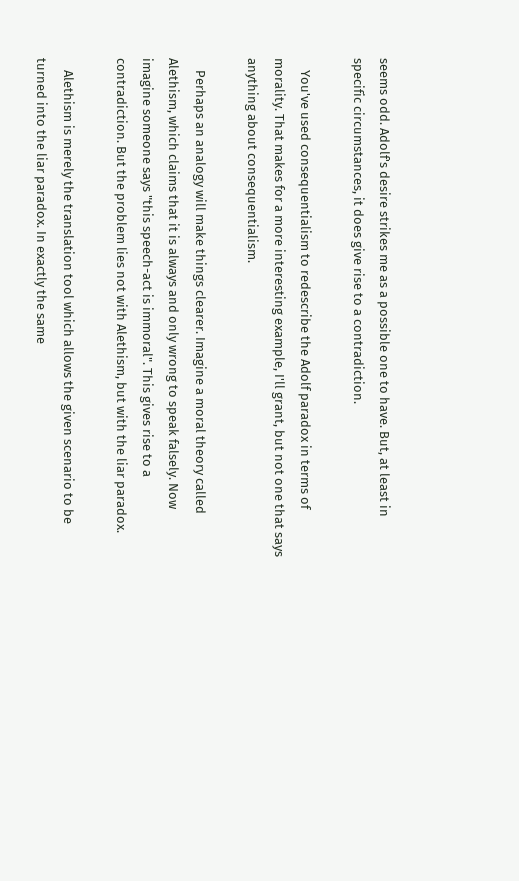seems odd. Adolf's desire strikes me as a possible one to have. But, at least in specific circumstances, it does give rise to a contradiction.

    You've used consequentialism to redescribe the Adolf paradox in terms of morality. That makes for a more interesting example, I'll grant, but not one that says anything about consequentialism.

    Perhaps an analogy will make things clearer. Imagine a moral theory called Alethism, which claims that it is always and only wrong to speak falsely. Now imagine someone says "this speech-act is immoral". This gives rise to a contradiction. But the problem lies not with Alethism, but with the liar paradox.

    Alethism is merely the translation tool which allows the given scenario to be turned into the liar paradox. In exactly the same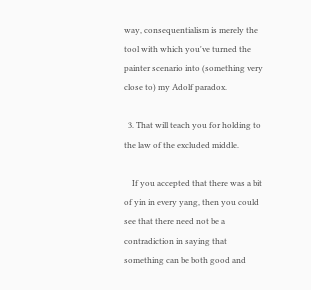way, consequentialism is merely the tool with which you've turned the painter scenario into (something very close to) my Adolf paradox.

  3. That will teach you for holding to the law of the excluded middle.

    If you accepted that there was a bit of yin in every yang, then you could see that there need not be a contradiction in saying that something can be both good and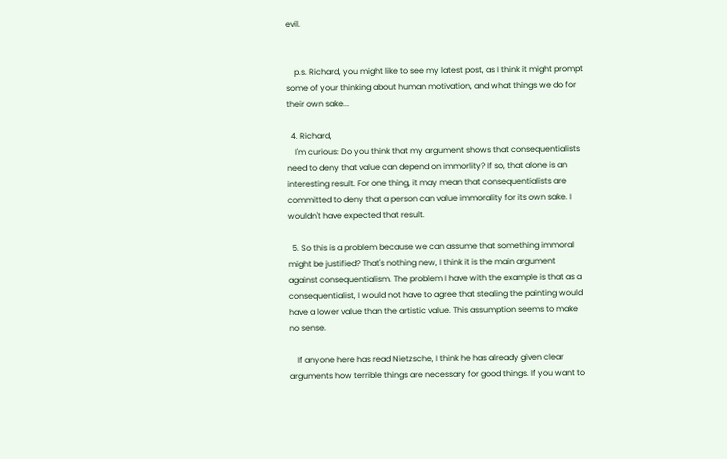evil.


    p.s. Richard, you might like to see my latest post, as I think it might prompt some of your thinking about human motivation, and what things we do for their own sake...

  4. Richard,
    I'm curious: Do you think that my argument shows that consequentialists need to deny that value can depend on immorlity? If so, that alone is an interesting result. For one thing, it may mean that consequentialists are committed to deny that a person can value immorality for its own sake. I wouldn't have expected that result.

  5. So this is a problem because we can assume that something immoral might be justified? That's nothing new, I think it is the main argument against consequentialism. The problem I have with the example is that as a consequentialist, I would not have to agree that stealing the painting would have a lower value than the artistic value. This assumption seems to make no sense.

    If anyone here has read Nietzsche, I think he has already given clear arguments how terrible things are necessary for good things. If you want to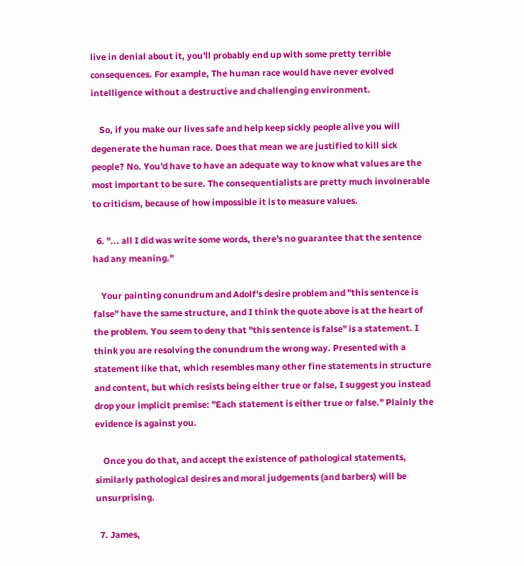live in denial about it, you'll probably end up with some pretty terrible consequences. For example, The human race would have never evolved intelligence without a destructive and challenging environment.

    So, if you make our lives safe and help keep sickly people alive you will degenerate the human race. Does that mean we are justified to kill sick people? No. You'd have to have an adequate way to know what values are the most important to be sure. The consequentialists are pretty much involnerable to criticism, because of how impossible it is to measure values.

  6. "... all I did was write some words, there's no guarantee that the sentence had any meaning."

    Your painting conundrum and Adolf's desire problem and "this sentence is false" have the same structure, and I think the quote above is at the heart of the problem. You seem to deny that "this sentence is false" is a statement. I think you are resolving the conundrum the wrong way. Presented with a statement like that, which resembles many other fine statements in structure and content, but which resists being either true or false, I suggest you instead drop your implicit premise: "Each statement is either true or false." Plainly the evidence is against you.

    Once you do that, and accept the existence of pathological statements, similarly pathological desires and moral judgements (and barbers) will be unsurprising.

  7. James,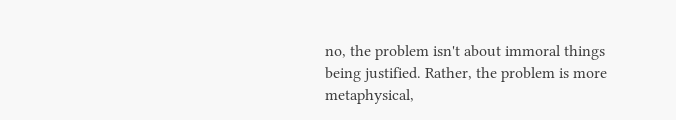no, the problem isn't about immoral things being justified. Rather, the problem is more metaphysical,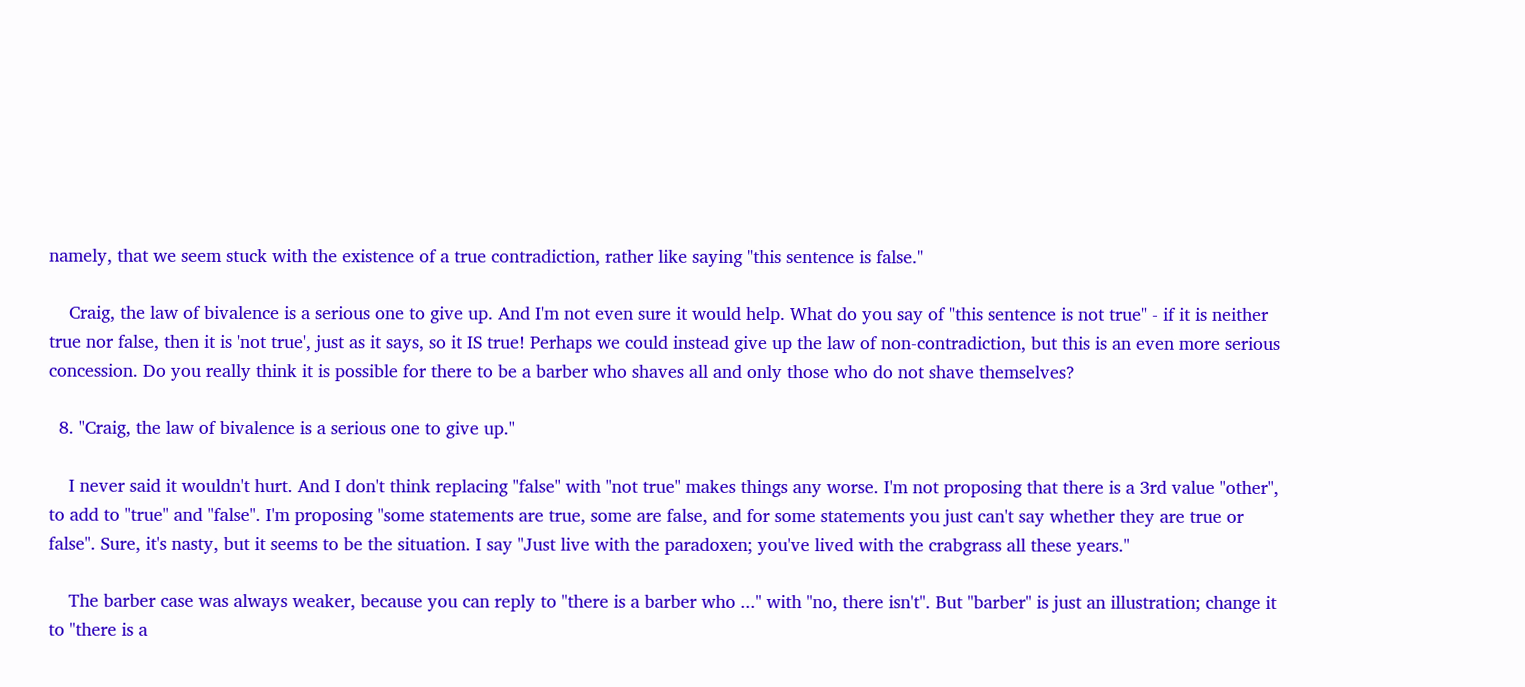namely, that we seem stuck with the existence of a true contradiction, rather like saying "this sentence is false."

    Craig, the law of bivalence is a serious one to give up. And I'm not even sure it would help. What do you say of "this sentence is not true" - if it is neither true nor false, then it is 'not true', just as it says, so it IS true! Perhaps we could instead give up the law of non-contradiction, but this is an even more serious concession. Do you really think it is possible for there to be a barber who shaves all and only those who do not shave themselves?

  8. "Craig, the law of bivalence is a serious one to give up."

    I never said it wouldn't hurt. And I don't think replacing "false" with "not true" makes things any worse. I'm not proposing that there is a 3rd value "other", to add to "true" and "false". I'm proposing "some statements are true, some are false, and for some statements you just can't say whether they are true or false". Sure, it's nasty, but it seems to be the situation. I say "Just live with the paradoxen; you've lived with the crabgrass all these years."

    The barber case was always weaker, because you can reply to "there is a barber who ..." with "no, there isn't". But "barber" is just an illustration; change it to "there is a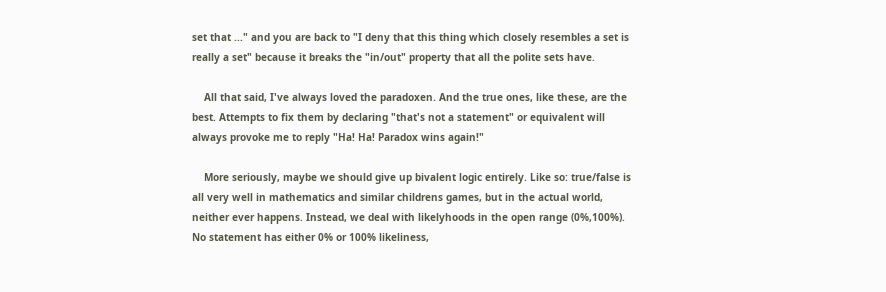set that ..." and you are back to "I deny that this thing which closely resembles a set is really a set" because it breaks the "in/out" property that all the polite sets have.

    All that said, I've always loved the paradoxen. And the true ones, like these, are the best. Attempts to fix them by declaring "that's not a statement" or equivalent will always provoke me to reply "Ha! Ha! Paradox wins again!"

    More seriously, maybe we should give up bivalent logic entirely. Like so: true/false is all very well in mathematics and similar childrens games, but in the actual world, neither ever happens. Instead, we deal with likelyhoods in the open range (0%,100%). No statement has either 0% or 100% likeliness,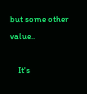but some other value..

    It's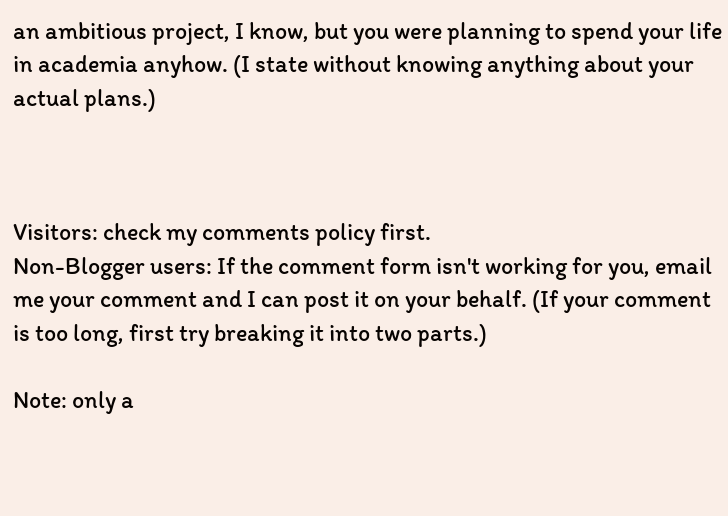an ambitious project, I know, but you were planning to spend your life in academia anyhow. (I state without knowing anything about your actual plans.)



Visitors: check my comments policy first.
Non-Blogger users: If the comment form isn't working for you, email me your comment and I can post it on your behalf. (If your comment is too long, first try breaking it into two parts.)

Note: only a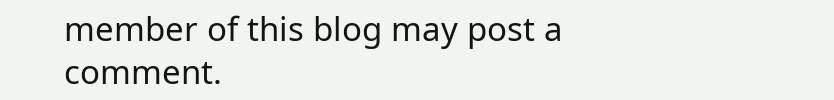member of this blog may post a comment.